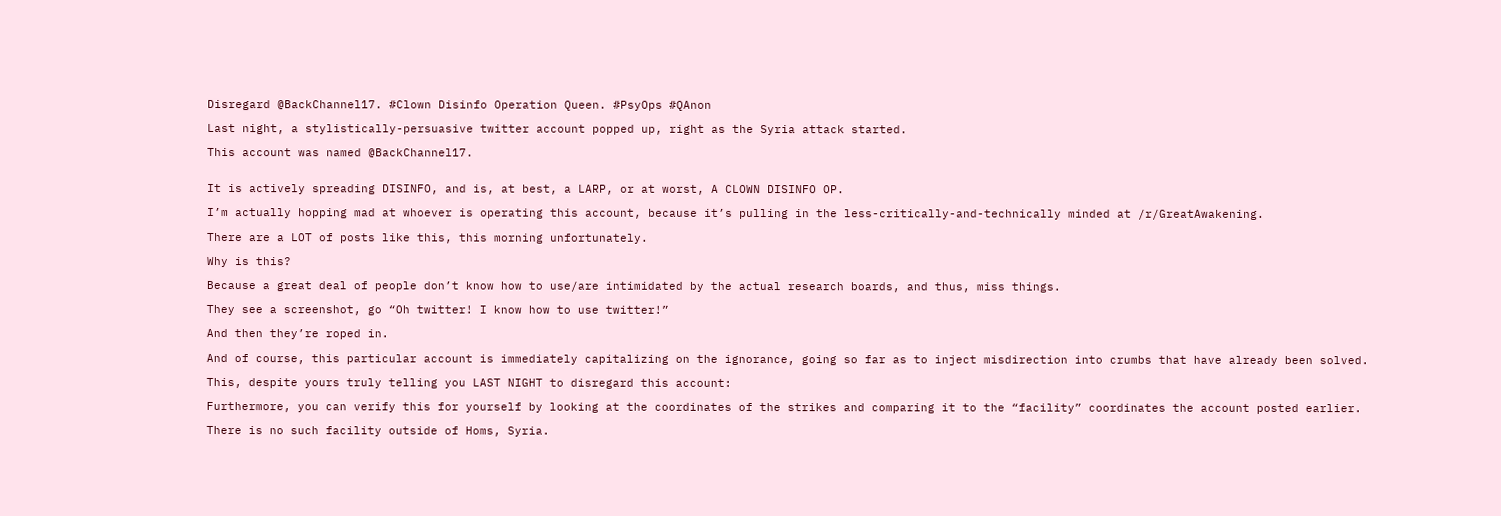Disregard @BackChannel17. #Clown Disinfo Operation Queen. #PsyOps #QAnon

Last night, a stylistically-persuasive twitter account popped up, right as the Syria attack started.

This account was named @BackChannel17.


It is actively spreading DISINFO, and is, at best, a LARP, or at worst, A CLOWN DISINFO OP.

I’m actually hopping mad at whoever is operating this account, because it’s pulling in the less-critically-and-technically minded at /r/GreatAwakening.

There are a LOT of posts like this, this morning unfortunately.

Why is this?

Because a great deal of people don’t know how to use/are intimidated by the actual research boards, and thus, miss things.

They see a screenshot, go “Oh twitter! I know how to use twitter!”

And then they’re roped in.

And of course, this particular account is immediately capitalizing on the ignorance, going so far as to inject misdirection into crumbs that have already been solved.

This, despite yours truly telling you LAST NIGHT to disregard this account:

Furthermore, you can verify this for yourself by looking at the coordinates of the strikes and comparing it to the “facility” coordinates the account posted earlier.

There is no such facility outside of Homs, Syria.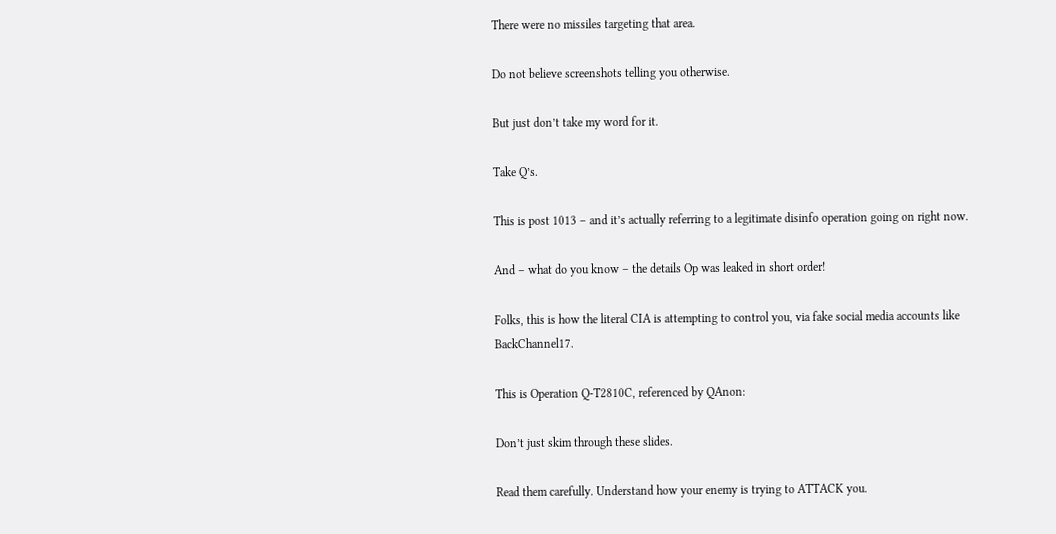There were no missiles targeting that area.

Do not believe screenshots telling you otherwise.

But just don’t take my word for it.

Take Q’s.

This is post 1013 – and it’s actually referring to a legitimate disinfo operation going on right now.

And – what do you know – the details Op was leaked in short order!

Folks, this is how the literal CIA is attempting to control you, via fake social media accounts like BackChannel17.

This is Operation Q-T2810C, referenced by QAnon:

Don’t just skim through these slides.

Read them carefully. Understand how your enemy is trying to ATTACK you.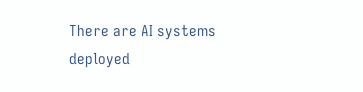There are AI systems deployed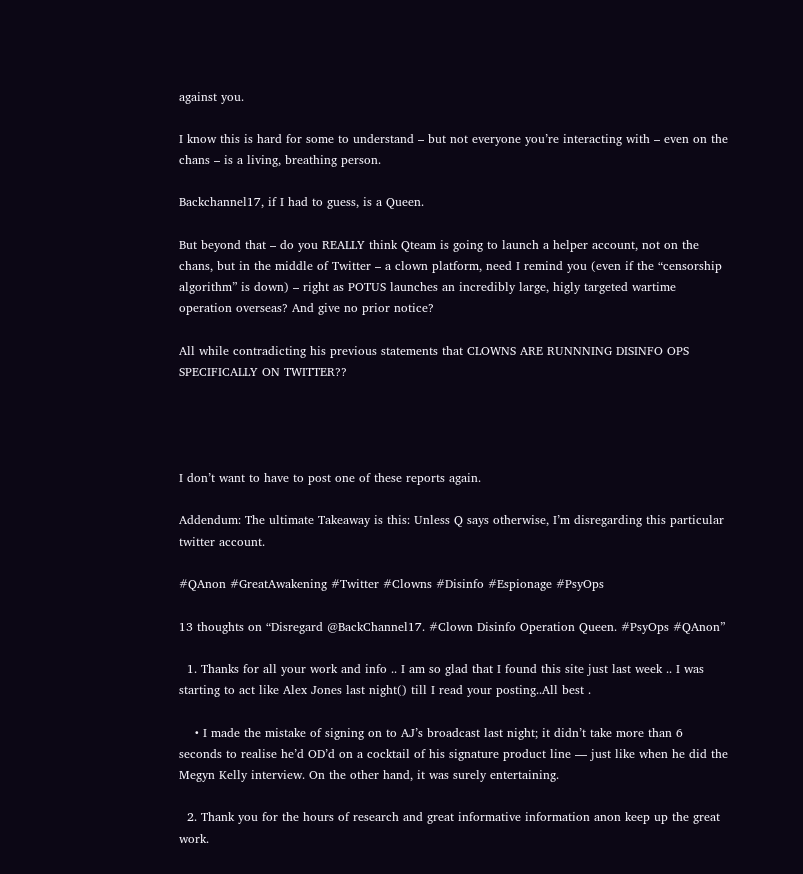against you.

I know this is hard for some to understand – but not everyone you’re interacting with – even on the chans – is a living, breathing person.

Backchannel17, if I had to guess, is a Queen.

But beyond that – do you REALLY think Qteam is going to launch a helper account, not on the chans, but in the middle of Twitter – a clown platform, need I remind you (even if the “censorship algorithm” is down) – right as POTUS launches an incredibly large, higly targeted wartime operation overseas? And give no prior notice?

All while contradicting his previous statements that CLOWNS ARE RUNNNING DISINFO OPS SPECIFICALLY ON TWITTER??




I don’t want to have to post one of these reports again.

Addendum: The ultimate Takeaway is this: Unless Q says otherwise, I’m disregarding this particular twitter account.

#QAnon #GreatAwakening #Twitter #Clowns #Disinfo #Espionage #PsyOps

13 thoughts on “Disregard @BackChannel17. #Clown Disinfo Operation Queen. #PsyOps #QAnon”

  1. Thanks for all your work and info .. I am so glad that I found this site just last week .. I was starting to act like Alex Jones last night() till I read your posting..All best .

    • I made the mistake of signing on to AJ’s broadcast last night; it didn’t take more than 6 seconds to realise he’d OD’d on a cocktail of his signature product line — just like when he did the Megyn Kelly interview. On the other hand, it was surely entertaining.

  2. Thank you for the hours of research and great informative information anon keep up the great work.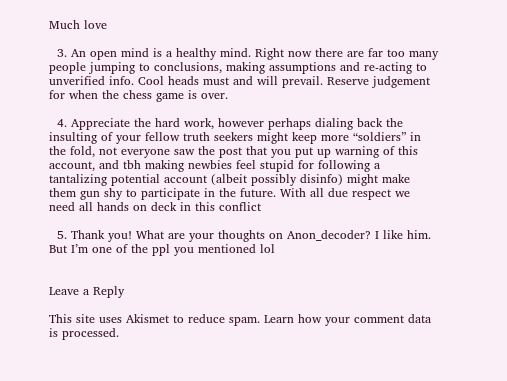Much love

  3. An open mind is a healthy mind. Right now there are far too many people jumping to conclusions, making assumptions and re-acting to unverified info. Cool heads must and will prevail. Reserve judgement for when the chess game is over.

  4. Appreciate the hard work, however perhaps dialing back the insulting of your fellow truth seekers might keep more “soldiers” in the fold, not everyone saw the post that you put up warning of this account, and tbh making newbies feel stupid for following a tantalizing potential account (albeit possibly disinfo) might make them gun shy to participate in the future. With all due respect we need all hands on deck in this conflict

  5. Thank you! What are your thoughts on Anon_decoder? I like him. But I’m one of the ppl you mentioned lol


Leave a Reply

This site uses Akismet to reduce spam. Learn how your comment data is processed.